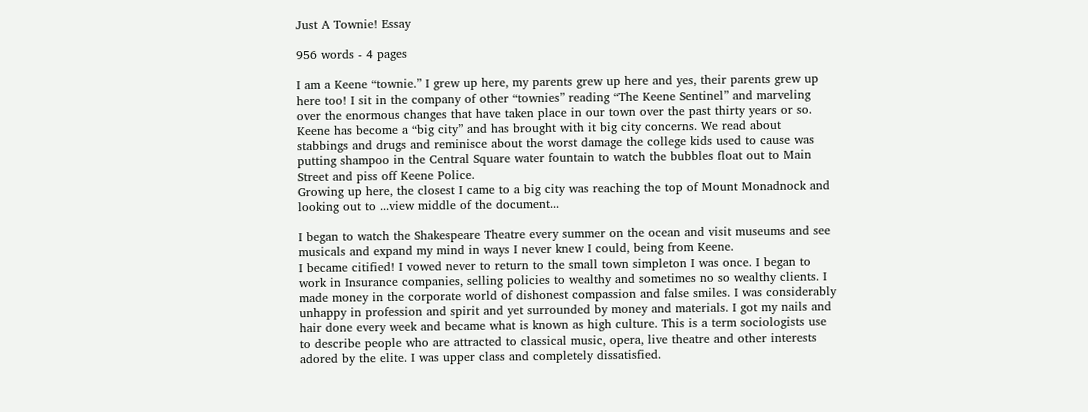Just A Townie! Essay

956 words - 4 pages

I am a Keene “townie.” I grew up here, my parents grew up here and yes, their parents grew up here too! I sit in the company of other “townies” reading “The Keene Sentinel” and marveling over the enormous changes that have taken place in our town over the past thirty years or so. Keene has become a “big city” and has brought with it big city concerns. We read about stabbings and drugs and reminisce about the worst damage the college kids used to cause was putting shampoo in the Central Square water fountain to watch the bubbles float out to Main Street and piss off Keene Police.
Growing up here, the closest I came to a big city was reaching the top of Mount Monadnock and looking out to ...view middle of the document...

I began to watch the Shakespeare Theatre every summer on the ocean and visit museums and see musicals and expand my mind in ways I never knew I could, being from Keene.
I became citified! I vowed never to return to the small town simpleton I was once. I began to work in Insurance companies, selling policies to wealthy and sometimes no so wealthy clients. I made money in the corporate world of dishonest compassion and false smiles. I was considerably unhappy in profession and spirit and yet surrounded by money and materials. I got my nails and hair done every week and became what is known as high culture. This is a term sociologists use to describe people who are attracted to classical music, opera, live theatre and other interests adored by the elite. I was upper class and completely dissatisfied.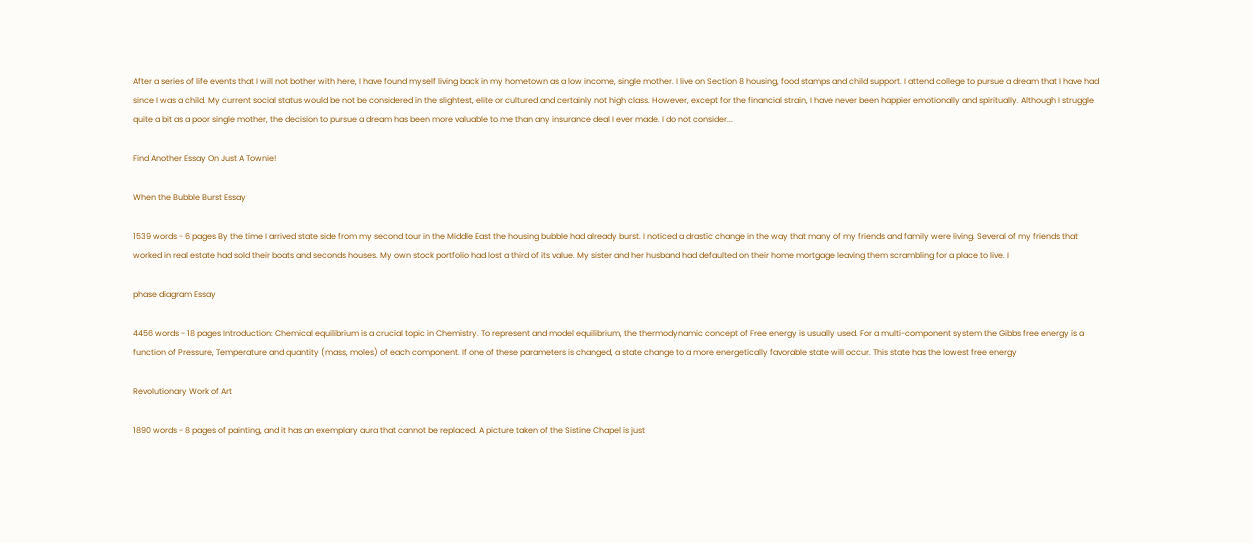After a series of life events that I will not bother with here, I have found myself living back in my hometown as a low income, single mother. I live on Section 8 housing, food stamps and child support. I attend college to pursue a dream that I have had since I was a child. My current social status would be not be considered in the slightest, elite or cultured and certainly not high class. However, except for the financial strain, I have never been happier emotionally and spiritually. Although I struggle quite a bit as a poor single mother, the decision to pursue a dream has been more valuable to me than any insurance deal I ever made. I do not consider...

Find Another Essay On Just A Townie!

When the Bubble Burst Essay

1539 words - 6 pages By the time I arrived state side from my second tour in the Middle East the housing bubble had already burst. I noticed a drastic change in the way that many of my friends and family were living. Several of my friends that worked in real estate had sold their boats and seconds houses. My own stock portfolio had lost a third of its value. My sister and her husband had defaulted on their home mortgage leaving them scrambling for a place to live. I

phase diagram Essay

4456 words - 18 pages Introduction: Chemical equilibrium is a crucial topic in Chemistry. To represent and model equilibrium, the thermodynamic concept of Free energy is usually used. For a multi-component system the Gibbs free energy is a function of Pressure, Temperature and quantity (mass, moles) of each component. If one of these parameters is changed, a state change to a more energetically favorable state will occur. This state has the lowest free energy

Revolutionary Work of Art

1890 words - 8 pages of painting, and it has an exemplary aura that cannot be replaced. A picture taken of the Sistine Chapel is just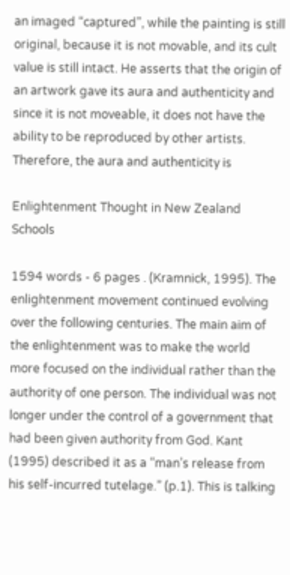an imaged “captured”, while the painting is still original, because it is not movable, and its cult value is still intact. He asserts that the origin of an artwork gave its aura and authenticity and since it is not moveable, it does not have the ability to be reproduced by other artists. Therefore, the aura and authenticity is

Enlightenment Thought in New Zealand Schools

1594 words - 6 pages . (Kramnick, 1995). The enlightenment movement continued evolving over the following centuries. The main aim of the enlightenment was to make the world more focused on the individual rather than the authority of one person. The individual was not longer under the control of a government that had been given authority from God. Kant (1995) described it as a “man’s release from his self-incurred tutelage.” (p.1). This is talking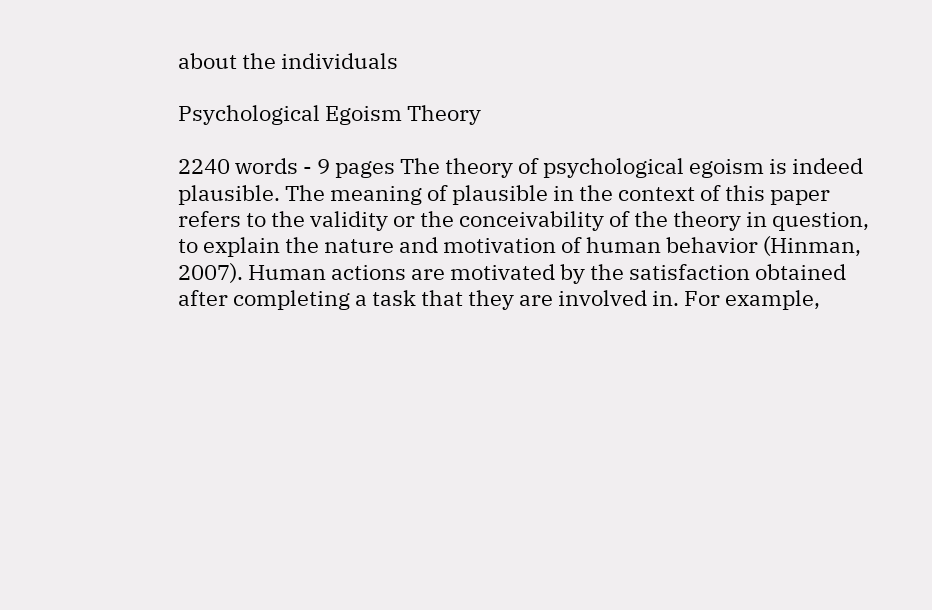about the individuals

Psychological Egoism Theory

2240 words - 9 pages The theory of psychological egoism is indeed plausible. The meaning of plausible in the context of this paper refers to the validity or the conceivability of the theory in question, to explain the nature and motivation of human behavior (Hinman, 2007). Human actions are motivated by the satisfaction obtained after completing a task that they are involved in. For example,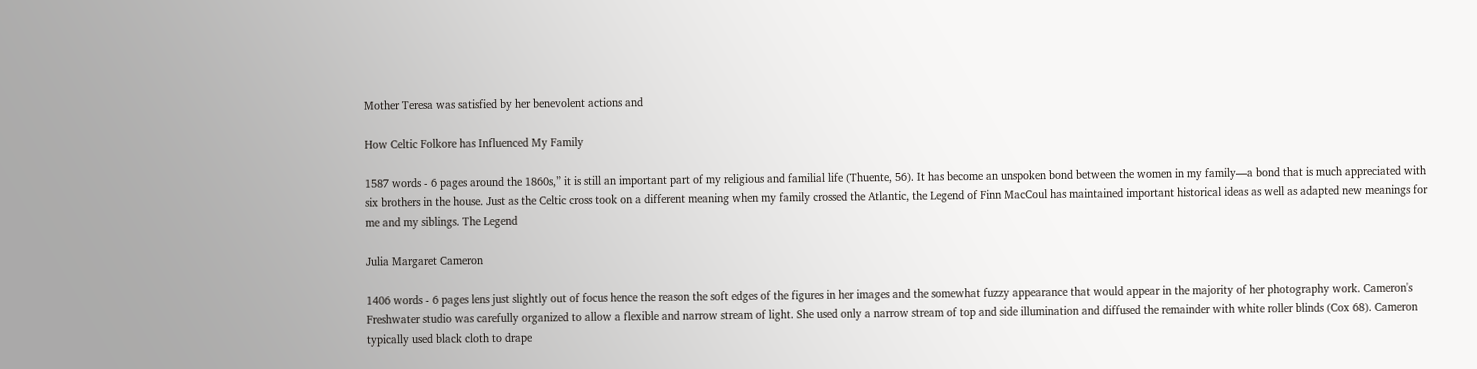Mother Teresa was satisfied by her benevolent actions and

How Celtic Folkore has Influenced My Family

1587 words - 6 pages around the 1860s,” it is still an important part of my religious and familial life (Thuente, 56). It has become an unspoken bond between the women in my family—a bond that is much appreciated with six brothers in the house. Just as the Celtic cross took on a different meaning when my family crossed the Atlantic, the Legend of Finn MacCoul has maintained important historical ideas as well as adapted new meanings for me and my siblings. The Legend

Julia Margaret Cameron

1406 words - 6 pages lens just slightly out of focus hence the reason the soft edges of the figures in her images and the somewhat fuzzy appearance that would appear in the majority of her photography work. Cameron's Freshwater studio was carefully organized to allow a flexible and narrow stream of light. She used only a narrow stream of top and side illumination and diffused the remainder with white roller blinds (Cox 68). Cameron typically used black cloth to drape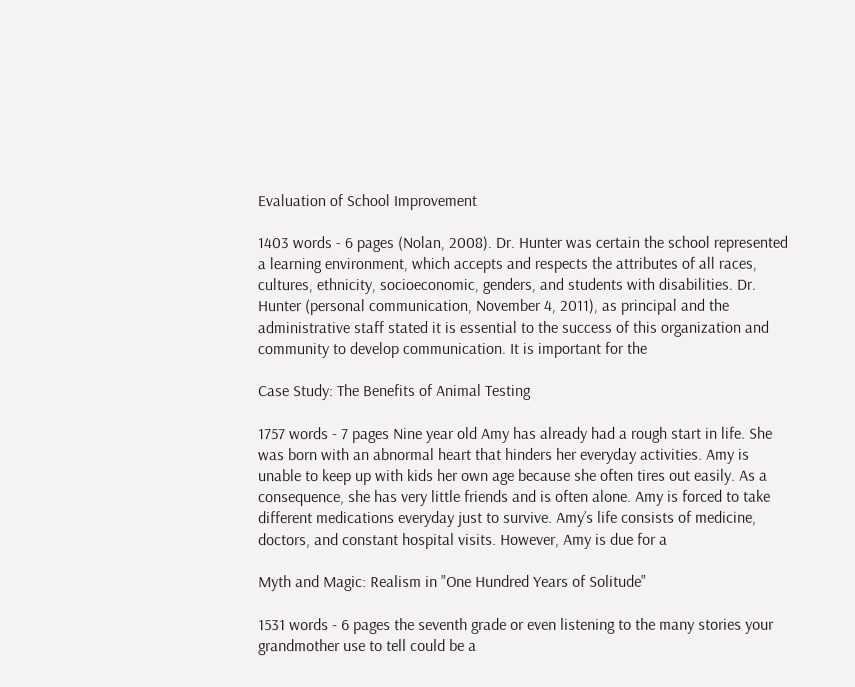Evaluation of School Improvement

1403 words - 6 pages (Nolan, 2008). Dr. Hunter was certain the school represented a learning environment, which accepts and respects the attributes of all races, cultures, ethnicity, socioeconomic, genders, and students with disabilities. Dr. Hunter (personal communication, November 4, 2011), as principal and the administrative staff stated it is essential to the success of this organization and community to develop communication. It is important for the

Case Study: The Benefits of Animal Testing

1757 words - 7 pages Nine year old Amy has already had a rough start in life. She was born with an abnormal heart that hinders her everyday activities. Amy is unable to keep up with kids her own age because she often tires out easily. As a consequence, she has very little friends and is often alone. Amy is forced to take different medications everyday just to survive. Amy’s life consists of medicine, doctors, and constant hospital visits. However, Amy is due for a

Myth and Magic: Realism in "One Hundred Years of Solitude"

1531 words - 6 pages the seventh grade or even listening to the many stories your grandmother use to tell could be a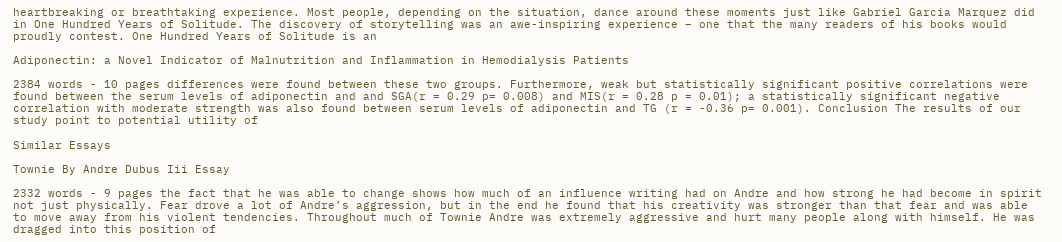heartbreaking or breathtaking experience. Most people, depending on the situation, dance around these moments just like Gabriel Garcia Marquez did in One Hundred Years of Solitude. The discovery of storytelling was an awe-inspiring experience – one that the many readers of his books would proudly contest. One Hundred Years of Solitude is an

Adiponectin: a Novel Indicator of Malnutrition and Inflammation in Hemodialysis Patients

2384 words - 10 pages differences were found between these two groups. Furthermore, weak but statistically significant positive correlations were found between the serum levels of adiponectin and and SGA(r = 0.29 p= 0.008) and MIS(r = 0.28 p = 0.01); a statistically significant negative correlation with moderate strength was also found between serum levels of adiponectin and TG (r = -0.36 p= 0.001). Conclusion The results of our study point to potential utility of

Similar Essays

Townie By Andre Dubus Iii Essay

2332 words - 9 pages the fact that he was able to change shows how much of an influence writing had on Andre and how strong he had become in spirit not just physically. Fear drove a lot of Andre’s aggression, but in the end he found that his creativity was stronger than that fear and was able to move away from his violent tendencies. Throughout much of Townie Andre was extremely aggressive and hurt many people along with himself. He was dragged into this position of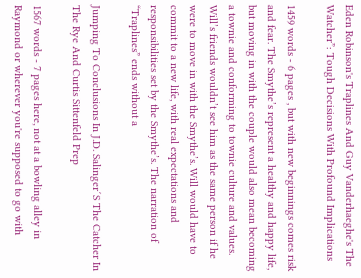Eden Robinson's Traplines And Guy Vanderhaeghe's The Watcher”: Tough Decisions With Profound Implications

1459 words - 6 pages , but with new beginnings comes risk and fear. The Smythe’s represent a healthy and happy life, but moving in with the couple would also mean becoming a townie and conforming to townie culture and values. Will’s friends wouldn’t see him as the same person if he were to move in with the Smythe’s. Will would have to commit to a new life, with real expectations and responsibilities set by the Smythe’s. The narration of “Traplines” ends without a

Jumping To Conclusions In J.D. Salinger´S The Catcher In The Rye And Curtis Sittenfeld Prep

1567 words - 7 pages here, not at a bowling alley in Raymond or wherever you're supposed to go with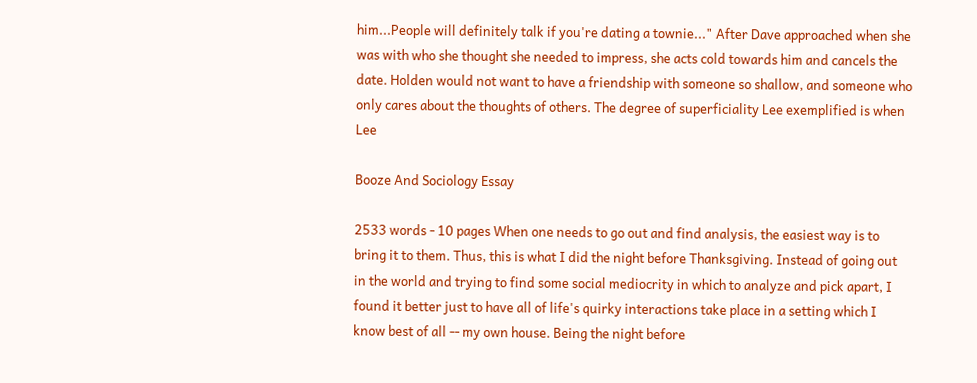him...People will definitely talk if you're dating a townie..." After Dave approached when she was with who she thought she needed to impress, she acts cold towards him and cancels the date. Holden would not want to have a friendship with someone so shallow, and someone who only cares about the thoughts of others. The degree of superficiality Lee exemplified is when Lee

Booze And Sociology Essay

2533 words - 10 pages When one needs to go out and find analysis, the easiest way is to bring it to them. Thus, this is what I did the night before Thanksgiving. Instead of going out in the world and trying to find some social mediocrity in which to analyze and pick apart, I found it better just to have all of life's quirky interactions take place in a setting which I know best of all -- my own house. Being the night before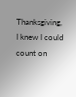Thanksgiving, I knew I could count on